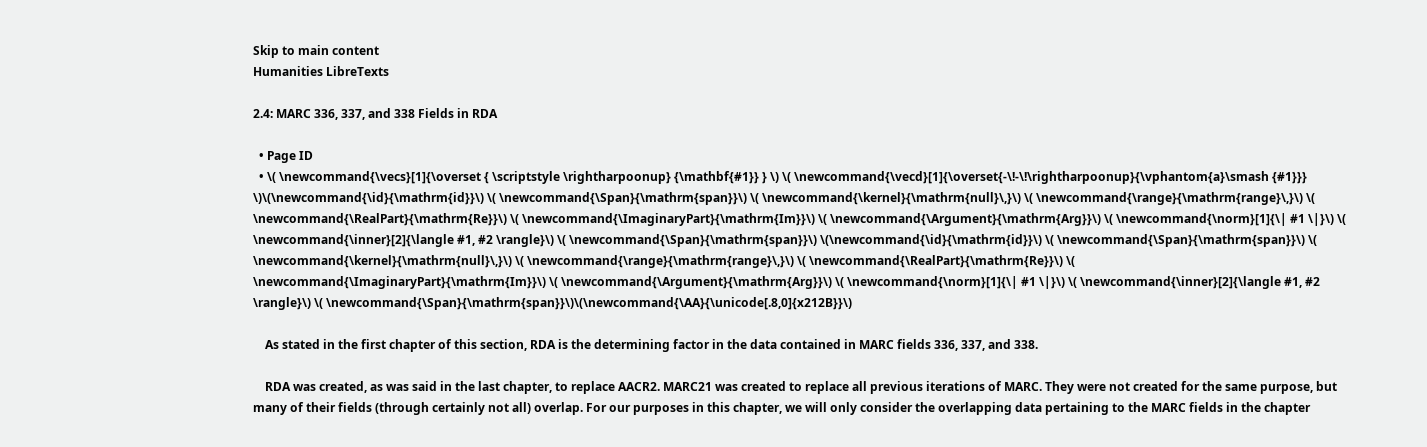Skip to main content
Humanities LibreTexts

2.4: MARC 336, 337, and 338 Fields in RDA

  • Page ID
  • \( \newcommand{\vecs}[1]{\overset { \scriptstyle \rightharpoonup} {\mathbf{#1}} } \) \( \newcommand{\vecd}[1]{\overset{-\!-\!\rightharpoonup}{\vphantom{a}\smash {#1}}} \)\(\newcommand{\id}{\mathrm{id}}\) \( \newcommand{\Span}{\mathrm{span}}\) \( \newcommand{\kernel}{\mathrm{null}\,}\) \( \newcommand{\range}{\mathrm{range}\,}\) \( \newcommand{\RealPart}{\mathrm{Re}}\) \( \newcommand{\ImaginaryPart}{\mathrm{Im}}\) \( \newcommand{\Argument}{\mathrm{Arg}}\) \( \newcommand{\norm}[1]{\| #1 \|}\) \( \newcommand{\inner}[2]{\langle #1, #2 \rangle}\) \( \newcommand{\Span}{\mathrm{span}}\) \(\newcommand{\id}{\mathrm{id}}\) \( \newcommand{\Span}{\mathrm{span}}\) \( \newcommand{\kernel}{\mathrm{null}\,}\) \( \newcommand{\range}{\mathrm{range}\,}\) \( \newcommand{\RealPart}{\mathrm{Re}}\) \( \newcommand{\ImaginaryPart}{\mathrm{Im}}\) \( \newcommand{\Argument}{\mathrm{Arg}}\) \( \newcommand{\norm}[1]{\| #1 \|}\) \( \newcommand{\inner}[2]{\langle #1, #2 \rangle}\) \( \newcommand{\Span}{\mathrm{span}}\)\(\newcommand{\AA}{\unicode[.8,0]{x212B}}\)

    As stated in the first chapter of this section, RDA is the determining factor in the data contained in MARC fields 336, 337, and 338.

    RDA was created, as was said in the last chapter, to replace AACR2. MARC21 was created to replace all previous iterations of MARC. They were not created for the same purpose, but many of their fields (through certainly not all) overlap. For our purposes in this chapter, we will only consider the overlapping data pertaining to the MARC fields in the chapter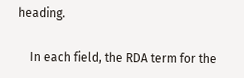heading.

    In each field, the RDA term for the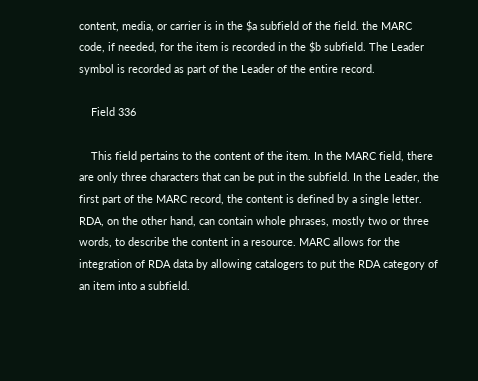content, media, or carrier is in the $a subfield of the field. the MARC code, if needed, for the item is recorded in the $b subfield. The Leader symbol is recorded as part of the Leader of the entire record.

    Field 336

    This field pertains to the content of the item. In the MARC field, there are only three characters that can be put in the subfield. In the Leader, the first part of the MARC record, the content is defined by a single letter. RDA, on the other hand, can contain whole phrases, mostly two or three words, to describe the content in a resource. MARC allows for the integration of RDA data by allowing catalogers to put the RDA category of an item into a subfield.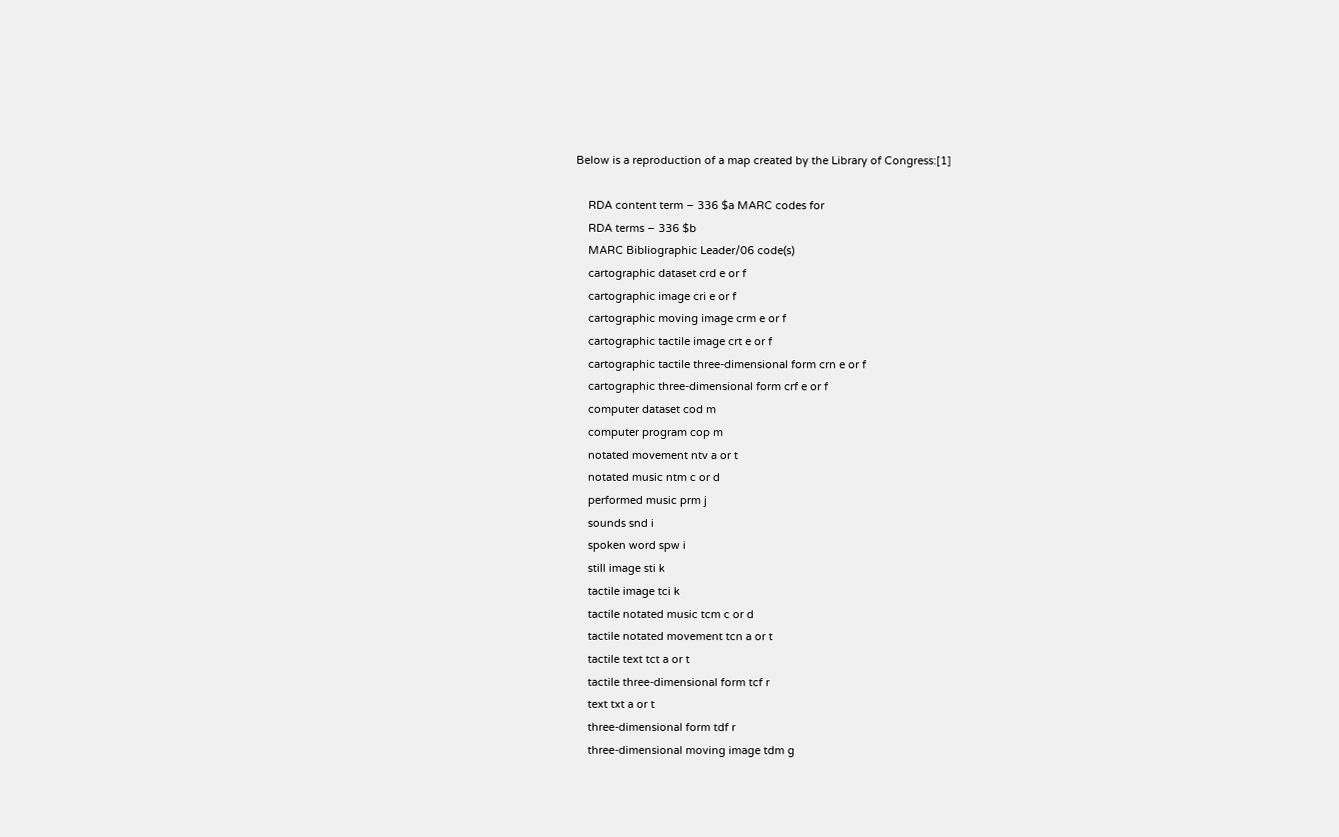Below is a reproduction of a map created by the Library of Congress:[1]

    RDA content term – 336 $a MARC codes for
    RDA terms – 336 $b
    MARC Bibliographic Leader/06 code(s)
    cartographic dataset crd e or f
    cartographic image cri e or f
    cartographic moving image crm e or f
    cartographic tactile image crt e or f
    cartographic tactile three-dimensional form crn e or f
    cartographic three-dimensional form crf e or f
    computer dataset cod m
    computer program cop m
    notated movement ntv a or t
    notated music ntm c or d
    performed music prm j
    sounds snd i
    spoken word spw i
    still image sti k
    tactile image tci k
    tactile notated music tcm c or d
    tactile notated movement tcn a or t
    tactile text tct a or t
    tactile three-dimensional form tcf r
    text txt a or t
    three-dimensional form tdf r
    three-dimensional moving image tdm g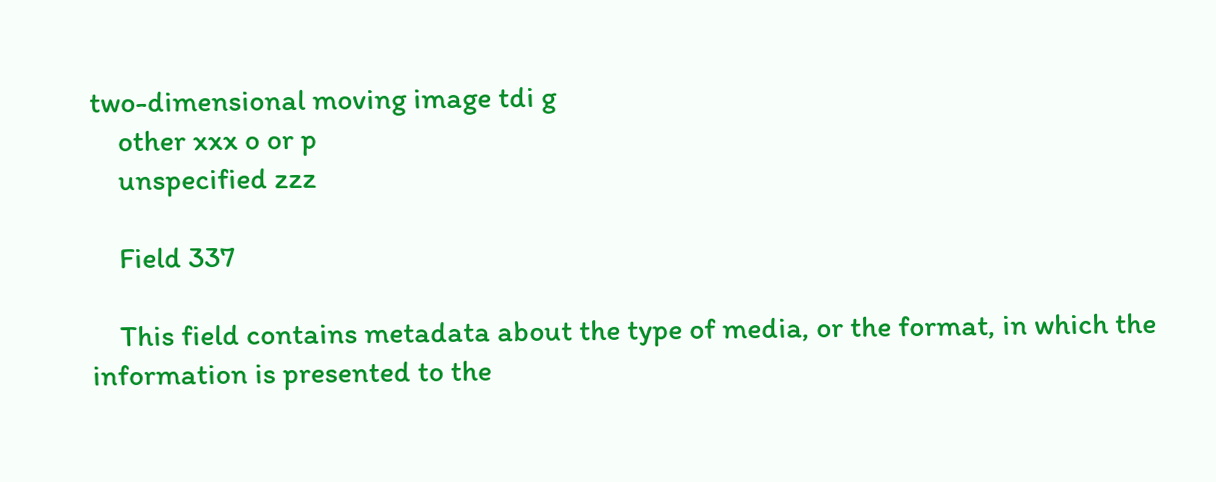two-dimensional moving image tdi g
    other xxx o or p
    unspecified zzz

    Field 337

    This field contains metadata about the type of media, or the format, in which the information is presented to the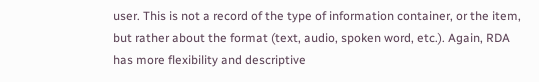user. This is not a record of the type of information container, or the item, but rather about the format (text, audio, spoken word, etc.). Again, RDA has more flexibility and descriptive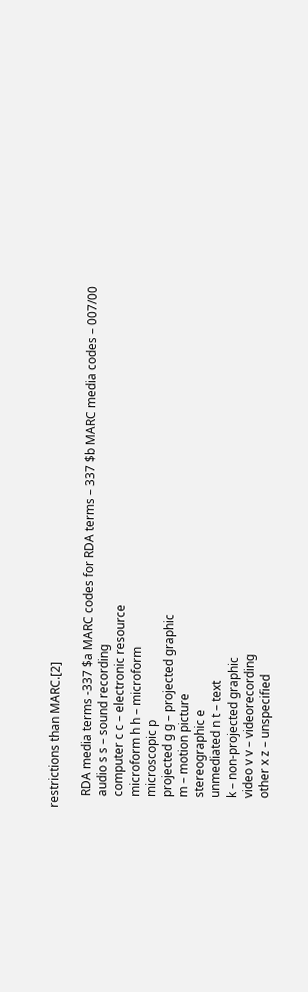restrictions than MARC.[2]

    RDA media terms -337 $a MARC codes for RDA terms – 337 $b MARC media codes – 007/00
    audio s s – sound recording
    computer c c – electronic resource
    microform h h – microform
    microscopic p
    projected g g – projected graphic
    m – motion picture
    stereographic e
    unmediated n t – text
    k – non-projected graphic
    video v v – videorecording
    other x z – unspecified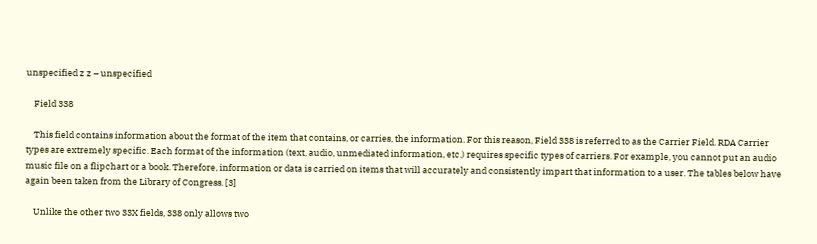unspecified z z – unspecified

    Field 338

    This field contains information about the format of the item that contains, or carries, the information. For this reason, Field 338 is referred to as the Carrier Field. RDA Carrier types are extremely specific. Each format of the information (text, audio, unmediated information, etc.) requires specific types of carriers. For example, you cannot put an audio music file on a flipchart or a book. Therefore, information or data is carried on items that will accurately and consistently impart that information to a user. The tables below have again been taken from the Library of Congress. [3]

    Unlike the other two 33X fields, 338 only allows two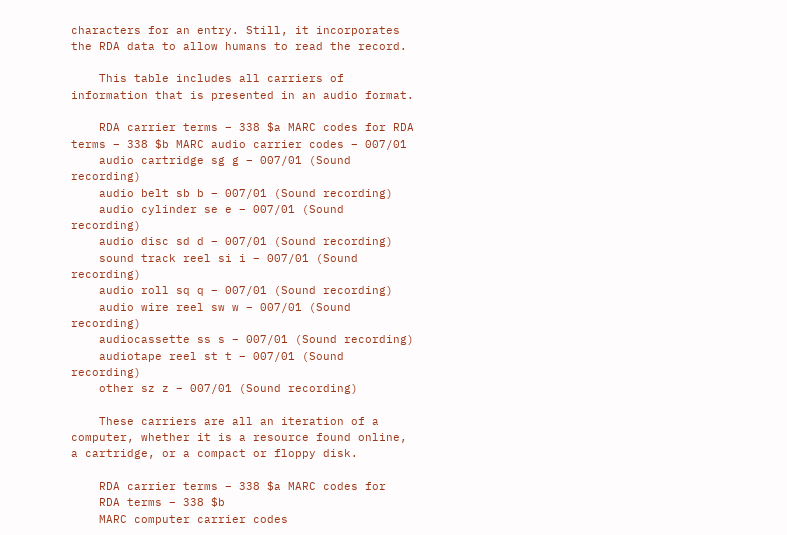characters for an entry. Still, it incorporates the RDA data to allow humans to read the record.

    This table includes all carriers of information that is presented in an audio format.

    RDA carrier terms – 338 $a MARC codes for RDA terms – 338 $b MARC audio carrier codes – 007/01
    audio cartridge sg g – 007/01 (Sound recording)
    audio belt sb b – 007/01 (Sound recording)
    audio cylinder se e – 007/01 (Sound recording)
    audio disc sd d – 007/01 (Sound recording)
    sound track reel si i – 007/01 (Sound recording)
    audio roll sq q – 007/01 (Sound recording)
    audio wire reel sw w – 007/01 (Sound recording)
    audiocassette ss s – 007/01 (Sound recording)
    audiotape reel st t – 007/01 (Sound recording)
    other sz z – 007/01 (Sound recording)

    These carriers are all an iteration of a computer, whether it is a resource found online, a cartridge, or a compact or floppy disk.

    RDA carrier terms – 338 $a MARC codes for
    RDA terms – 338 $b
    MARC computer carrier codes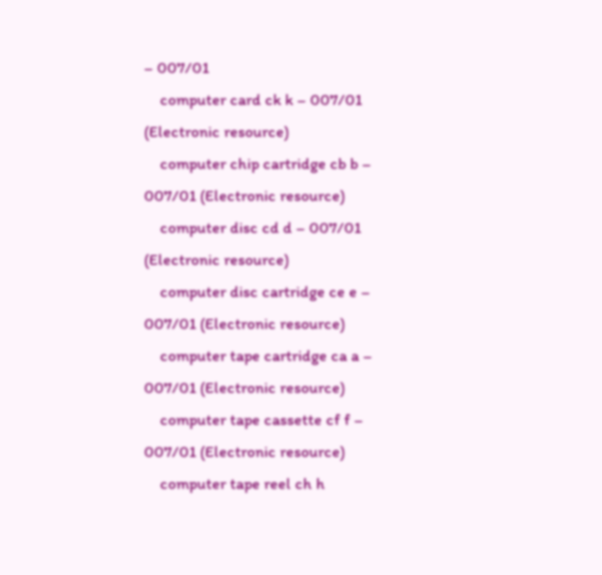– 007/01
    computer card ck k – 007/01 (Electronic resource)
    computer chip cartridge cb b – 007/01 (Electronic resource)
    computer disc cd d – 007/01 (Electronic resource)
    computer disc cartridge ce e – 007/01 (Electronic resource)
    computer tape cartridge ca a – 007/01 (Electronic resource)
    computer tape cassette cf f – 007/01 (Electronic resource)
    computer tape reel ch h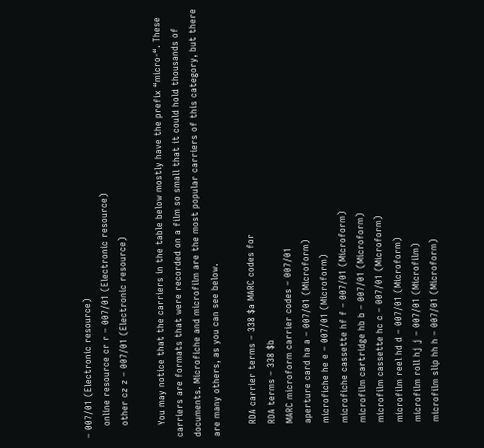– 007/01 (Electronic resource)
    online resource cr r – 007/01 (Electronic resource)
    other cz z – 007/01 (Electronic resource)

    You may notice that the carriers in the table below mostly have the prefix “micro-“. These carriers are formats that were recorded on a film so small that it could hold thousands of documents. Microfiche and microfilm are the most popular carriers of this category, but there are many others, as you can see below.

    RDA carrier terms – 338 $a MARC codes for
    RDA terms – 338 $b
    MARC microform carrier codes – 007/01
    aperture card ha a – 007/01 (Microform)
    microfiche he e – 007/01 (Microform)
    microfiche cassette hf f – 007/01 (Microform)
    microfilm cartridge hb b – 007/01 (Microform)
    microfilm cassette hc c – 007/01 (Microform)
    microfilm reel hd d – 007/01 (Microform)
    microfilm roll hj j – 007/01 (Microfilm)
    microfilm slip hh h – 007/01 (Microform)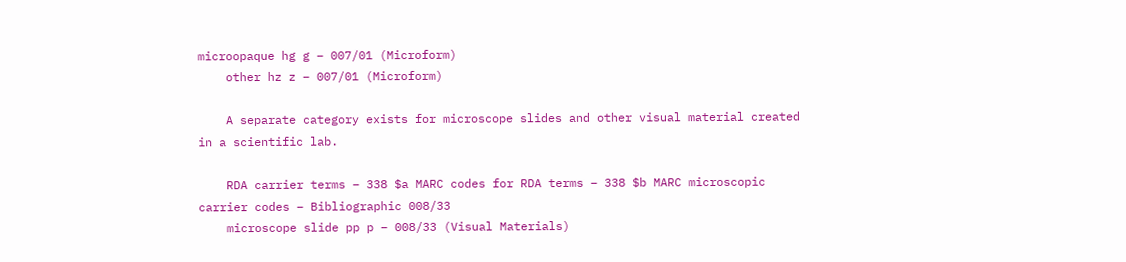microopaque hg g – 007/01 (Microform)
    other hz z – 007/01 (Microform)

    A separate category exists for microscope slides and other visual material created in a scientific lab.

    RDA carrier terms – 338 $a MARC codes for RDA terms – 338 $b MARC microscopic carrier codes – Bibliographic 008/33
    microscope slide pp p – 008/33 (Visual Materials)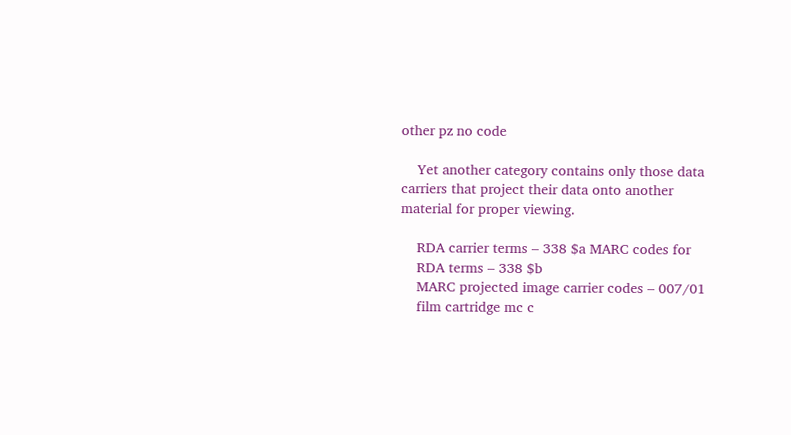other pz no code

    Yet another category contains only those data carriers that project their data onto another material for proper viewing.

    RDA carrier terms – 338 $a MARC codes for
    RDA terms – 338 $b
    MARC projected image carrier codes – 007/01
    film cartridge mc c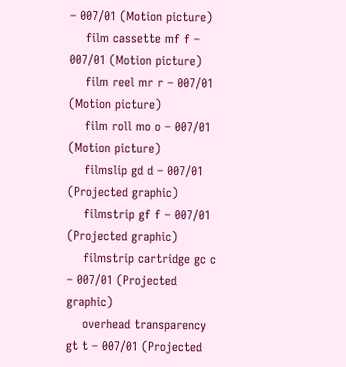– 007/01 (Motion picture)
    film cassette mf f – 007/01 (Motion picture)
    film reel mr r – 007/01 (Motion picture)
    film roll mo o – 007/01 (Motion picture)
    filmslip gd d – 007/01 (Projected graphic)
    filmstrip gf f – 007/01 (Projected graphic)
    filmstrip cartridge gc c – 007/01 (Projected graphic)
    overhead transparency gt t – 007/01 (Projected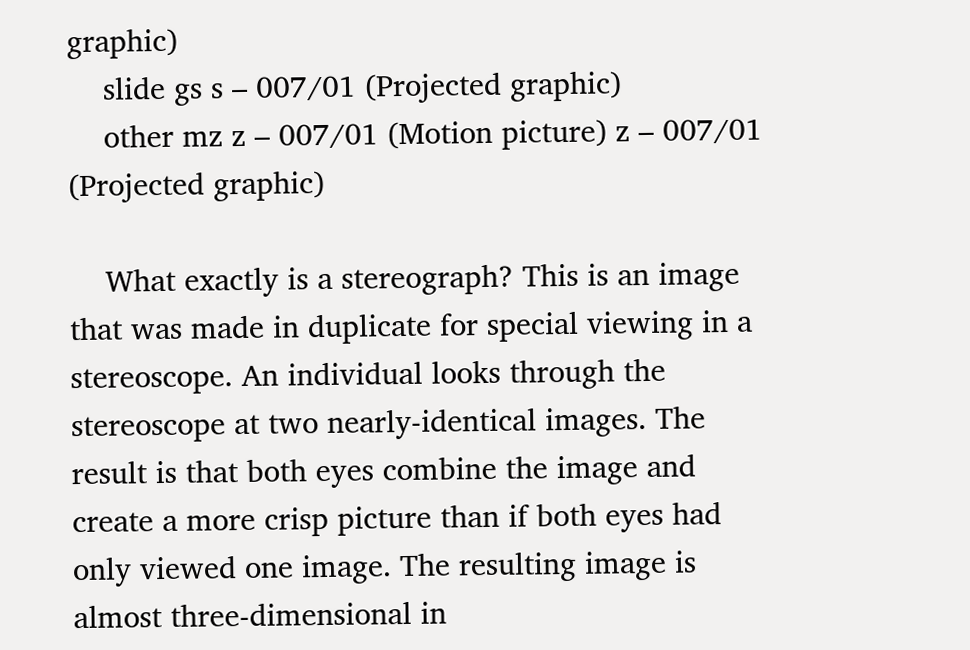graphic)
    slide gs s – 007/01 (Projected graphic)
    other mz z – 007/01 (Motion picture) z – 007/01 (Projected graphic)

    What exactly is a stereograph? This is an image that was made in duplicate for special viewing in a stereoscope. An individual looks through the stereoscope at two nearly-identical images. The result is that both eyes combine the image and create a more crisp picture than if both eyes had only viewed one image. The resulting image is almost three-dimensional in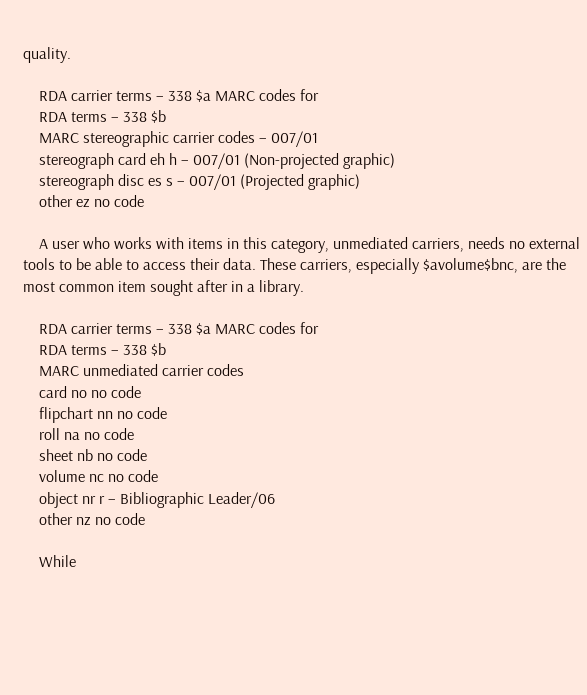quality.

    RDA carrier terms – 338 $a MARC codes for
    RDA terms – 338 $b
    MARC stereographic carrier codes – 007/01
    stereograph card eh h – 007/01 (Non-projected graphic)
    stereograph disc es s – 007/01 (Projected graphic)
    other ez no code

    A user who works with items in this category, unmediated carriers, needs no external tools to be able to access their data. These carriers, especially $avolume$bnc, are the most common item sought after in a library.

    RDA carrier terms – 338 $a MARC codes for
    RDA terms – 338 $b
    MARC unmediated carrier codes
    card no no code
    flipchart nn no code
    roll na no code
    sheet nb no code
    volume nc no code
    object nr r – Bibliographic Leader/06
    other nz no code

    While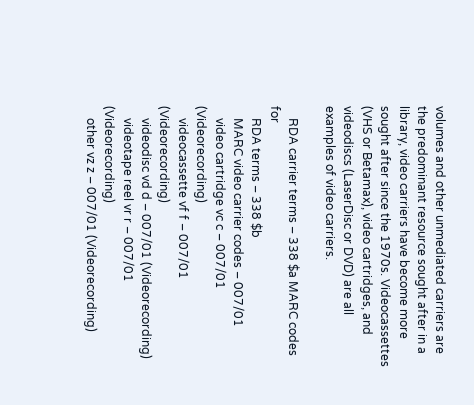volumes and other unmediated carriers are the predominant resource sought after in a library, video carriers have become more sought after since the 1970s. Videocassettes (VHS or Betamax), video cartridges, and videodiscs (LaserDisc or DVD) are all examples of video carriers.

    RDA carrier terms – 338 $a MARC codes for
    RDA terms – 338 $b
    MARC video carrier codes – 007/01
    video cartridge vc c – 007/01 (Videorecording)
    videocassette vf f – 007/01 (Videorecording)
    videodisc vd d – 007/01 (Videorecording)
    videotape reel vr r – 007/01 (Videorecording)
    other vz z – 007/01 (Videorecording)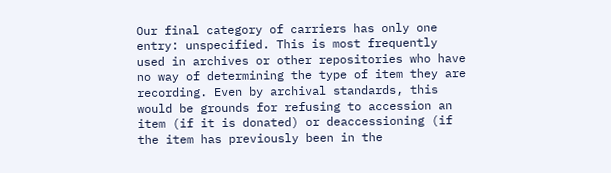Our final category of carriers has only one entry: unspecified. This is most frequently used in archives or other repositories who have no way of determining the type of item they are recording. Even by archival standards, this would be grounds for refusing to accession an item (if it is donated) or deaccessioning (if the item has previously been in the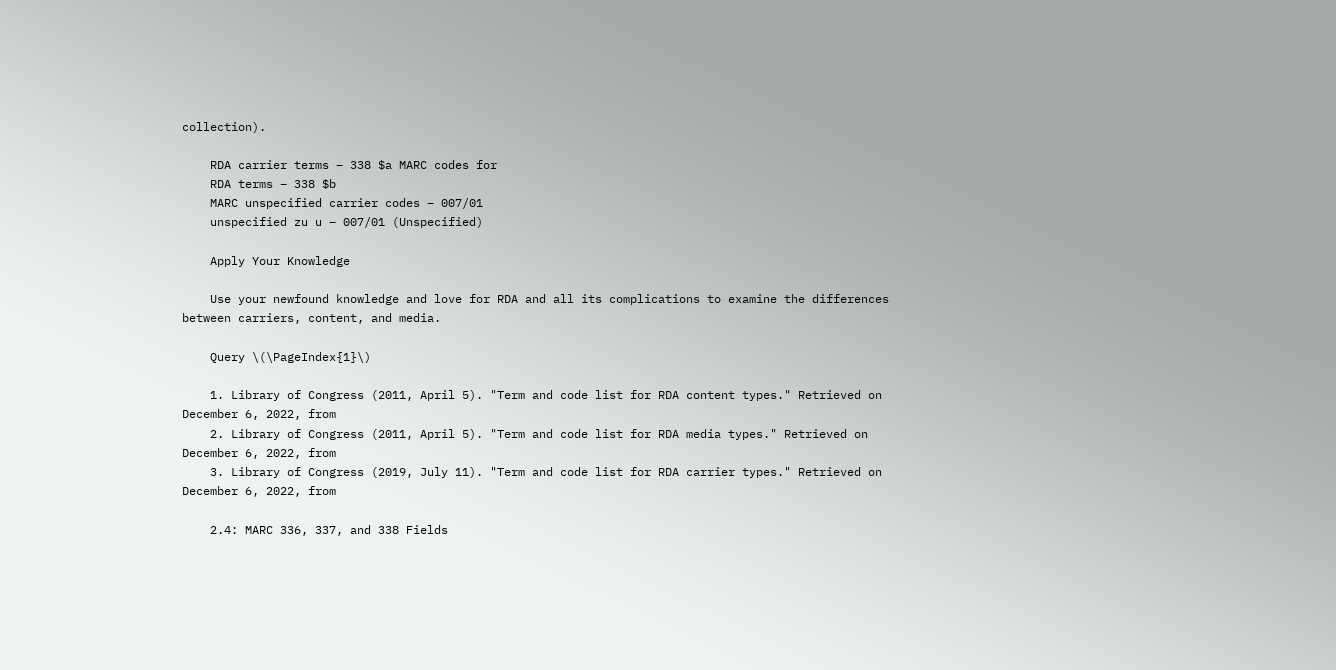collection).

    RDA carrier terms – 338 $a MARC codes for
    RDA terms – 338 $b
    MARC unspecified carrier codes – 007/01
    unspecified zu u – 007/01 (Unspecified)

    Apply Your Knowledge

    Use your newfound knowledge and love for RDA and all its complications to examine the differences between carriers, content, and media.

    Query \(\PageIndex{1}\)

    1. Library of Congress (2011, April 5). "Term and code list for RDA content types." Retrieved on December 6, 2022, from
    2. Library of Congress (2011, April 5). "Term and code list for RDA media types." Retrieved on December 6, 2022, from
    3. Library of Congress (2019, July 11). "Term and code list for RDA carrier types." Retrieved on December 6, 2022, from

    2.4: MARC 336, 337, and 338 Fields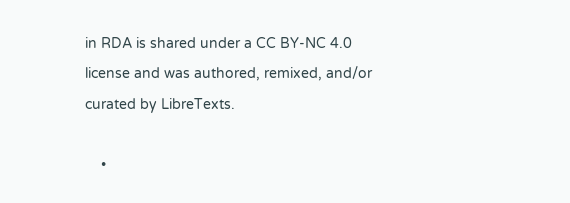in RDA is shared under a CC BY-NC 4.0 license and was authored, remixed, and/or curated by LibreTexts.

    •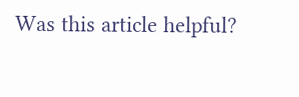Was this article helpful?